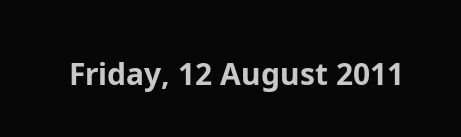Friday, 12 August 2011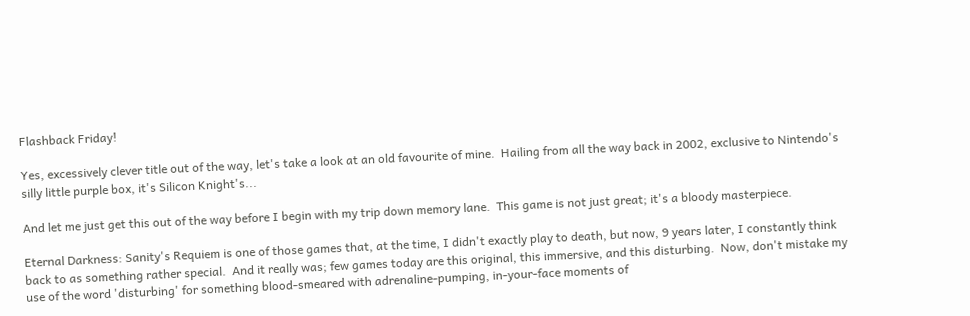Flashback Friday!

Yes, excessively clever title out of the way, let's take a look at an old favourite of mine.  Hailing from all the way back in 2002, exclusive to Nintendo's silly little purple box, it's Silicon Knight's...

And let me just get this out of the way before I begin with my trip down memory lane.  This game is not just great; it's a bloody masterpiece.

Eternal Darkness: Sanity's Requiem is one of those games that, at the time, I didn't exactly play to death, but now, 9 years later, I constantly think back to as something rather special.  And it really was; few games today are this original, this immersive, and this disturbing.  Now, don't mistake my use of the word 'disturbing' for something blood-smeared with adrenaline-pumping, in-your-face moments of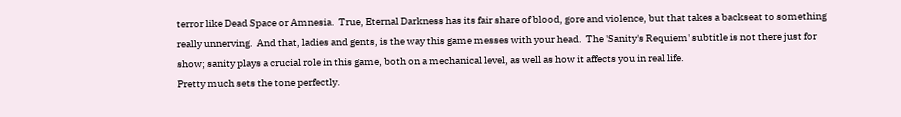terror like Dead Space or Amnesia.  True, Eternal Darkness has its fair share of blood, gore and violence, but that takes a backseat to something really unnerving.  And that, ladies and gents, is the way this game messes with your head.  The 'Sanity's Requiem' subtitle is not there just for show; sanity plays a crucial role in this game, both on a mechanical level, as well as how it affects you in real life.
Pretty much sets the tone perfectly.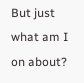But just what am I on about?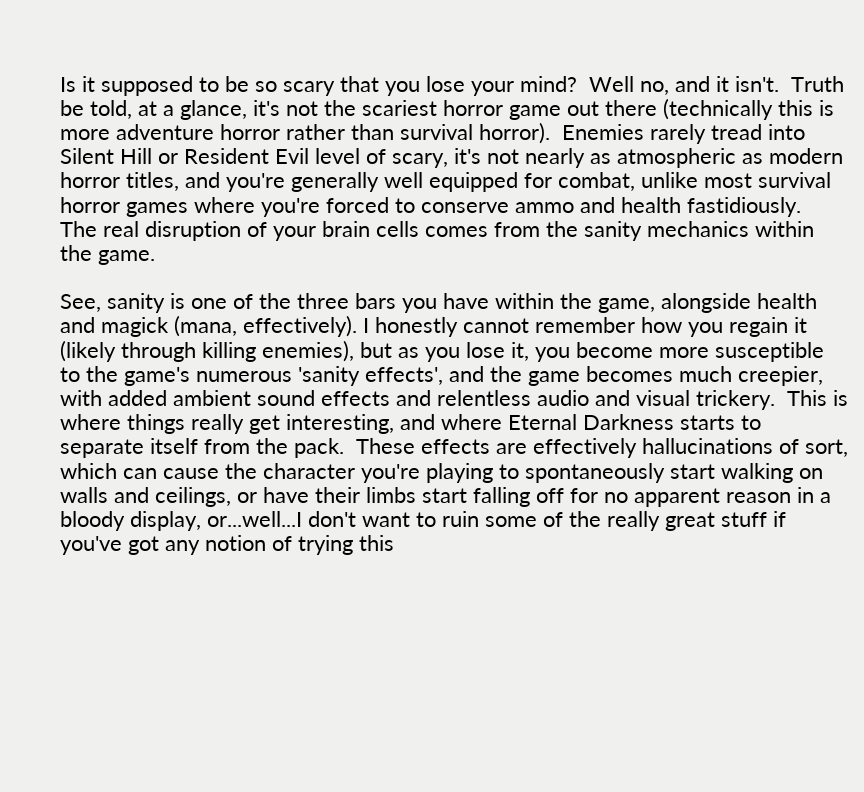Is it supposed to be so scary that you lose your mind?  Well no, and it isn't.  Truth be told, at a glance, it's not the scariest horror game out there (technically this is more adventure horror rather than survival horror).  Enemies rarely tread into Silent Hill or Resident Evil level of scary, it's not nearly as atmospheric as modern horror titles, and you're generally well equipped for combat, unlike most survival horror games where you're forced to conserve ammo and health fastidiously.  The real disruption of your brain cells comes from the sanity mechanics within the game.

See, sanity is one of the three bars you have within the game, alongside health and magick (mana, effectively). I honestly cannot remember how you regain it (likely through killing enemies), but as you lose it, you become more susceptible to the game's numerous 'sanity effects', and the game becomes much creepier, with added ambient sound effects and relentless audio and visual trickery.  This is where things really get interesting, and where Eternal Darkness starts to separate itself from the pack.  These effects are effectively hallucinations of sort, which can cause the character you're playing to spontaneously start walking on walls and ceilings, or have their limbs start falling off for no apparent reason in a bloody display, or...well...I don't want to ruin some of the really great stuff if you've got any notion of trying this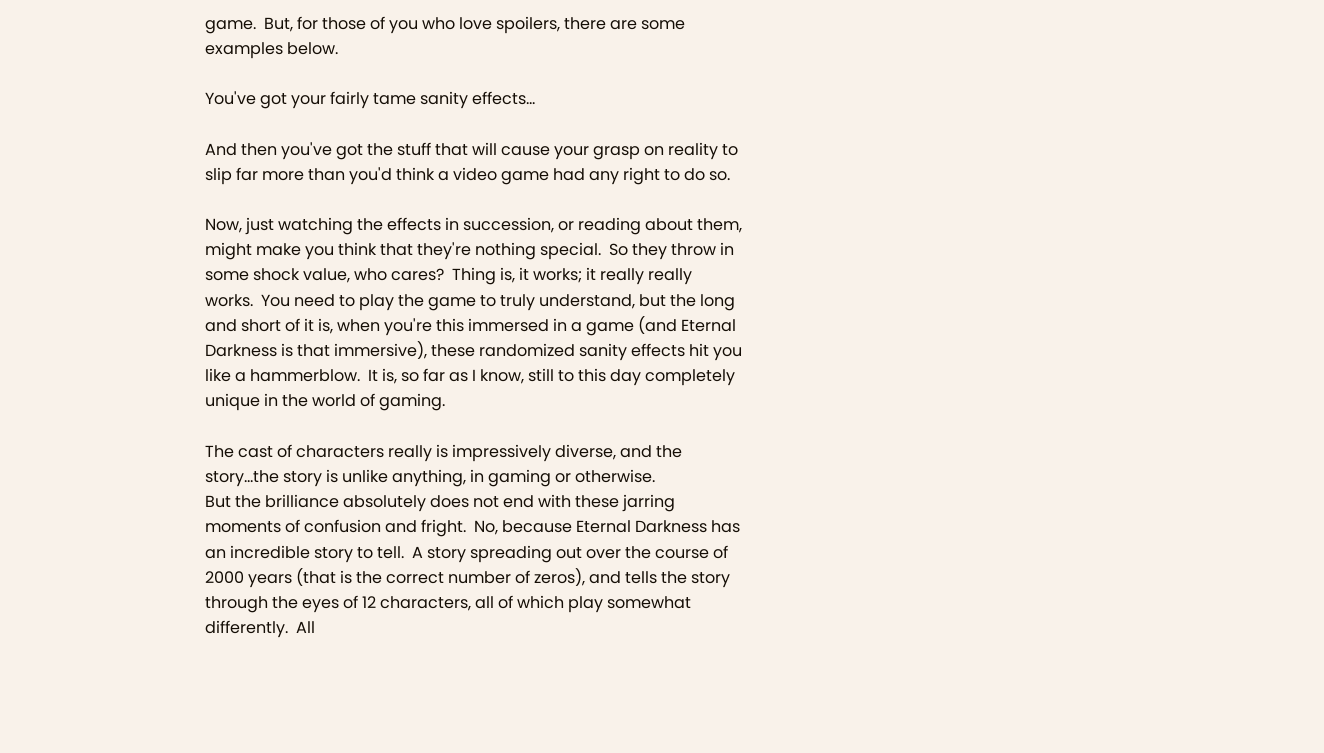game.  But, for those of you who love spoilers, there are some examples below.

You've got your fairly tame sanity effects...

And then you've got the stuff that will cause your grasp on reality to slip far more than you'd think a video game had any right to do so.

Now, just watching the effects in succession, or reading about them, might make you think that they're nothing special.  So they throw in some shock value, who cares?  Thing is, it works; it really really works.  You need to play the game to truly understand, but the long and short of it is, when you're this immersed in a game (and Eternal Darkness is that immersive), these randomized sanity effects hit you like a hammerblow.  It is, so far as I know, still to this day completely unique in the world of gaming.

The cast of characters really is impressively diverse, and the
story...the story is unlike anything, in gaming or otherwise.
But the brilliance absolutely does not end with these jarring moments of confusion and fright.  No, because Eternal Darkness has an incredible story to tell.  A story spreading out over the course of 2000 years (that is the correct number of zeros), and tells the story through the eyes of 12 characters, all of which play somewhat differently.  All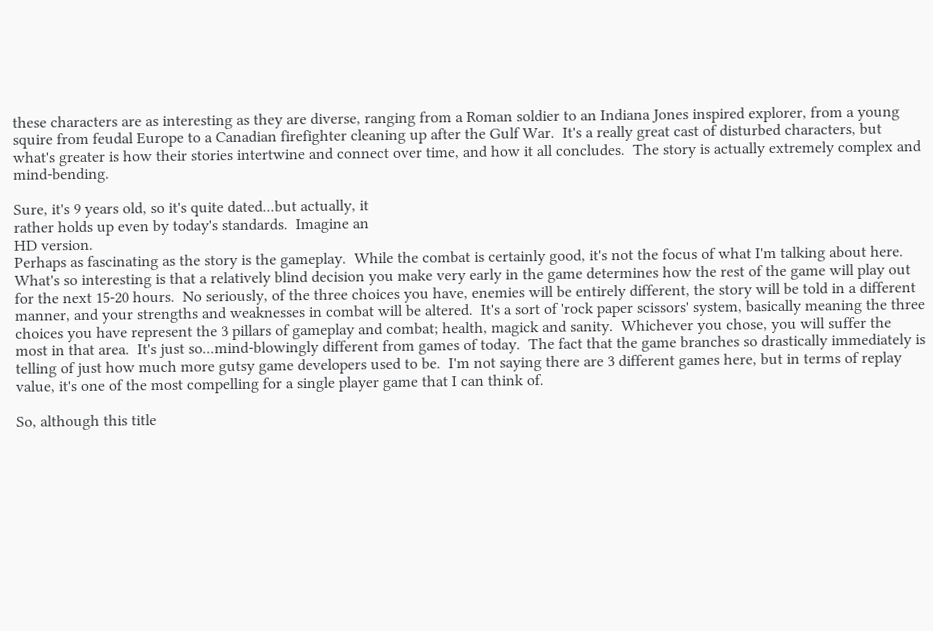these characters are as interesting as they are diverse, ranging from a Roman soldier to an Indiana Jones inspired explorer, from a young squire from feudal Europe to a Canadian firefighter cleaning up after the Gulf War.  It's a really great cast of disturbed characters, but what's greater is how their stories intertwine and connect over time, and how it all concludes.  The story is actually extremely complex and mind-bending.

Sure, it's 9 years old, so it's quite dated...but actually, it
rather holds up even by today's standards.  Imagine an
HD version.
Perhaps as fascinating as the story is the gameplay.  While the combat is certainly good, it's not the focus of what I'm talking about here.  What's so interesting is that a relatively blind decision you make very early in the game determines how the rest of the game will play out for the next 15-20 hours.  No seriously, of the three choices you have, enemies will be entirely different, the story will be told in a different manner, and your strengths and weaknesses in combat will be altered.  It's a sort of 'rock paper scissors' system, basically meaning the three choices you have represent the 3 pillars of gameplay and combat; health, magick and sanity.  Whichever you chose, you will suffer the most in that area.  It's just so...mind-blowingly different from games of today.  The fact that the game branches so drastically immediately is telling of just how much more gutsy game developers used to be.  I'm not saying there are 3 different games here, but in terms of replay value, it's one of the most compelling for a single player game that I can think of.

So, although this title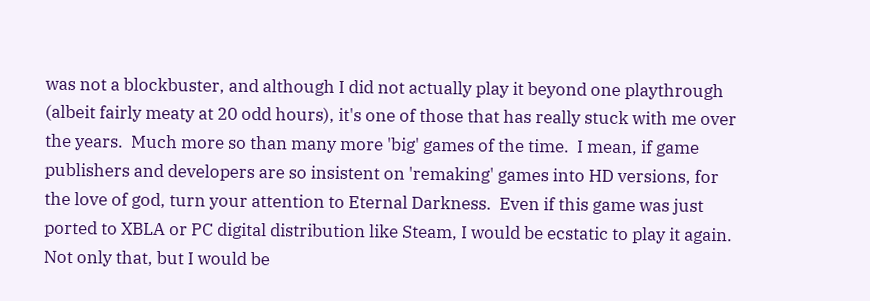was not a blockbuster, and although I did not actually play it beyond one playthrough (albeit fairly meaty at 20 odd hours), it's one of those that has really stuck with me over the years.  Much more so than many more 'big' games of the time.  I mean, if game publishers and developers are so insistent on 'remaking' games into HD versions, for the love of god, turn your attention to Eternal Darkness.  Even if this game was just ported to XBLA or PC digital distribution like Steam, I would be ecstatic to play it again.  Not only that, but I would be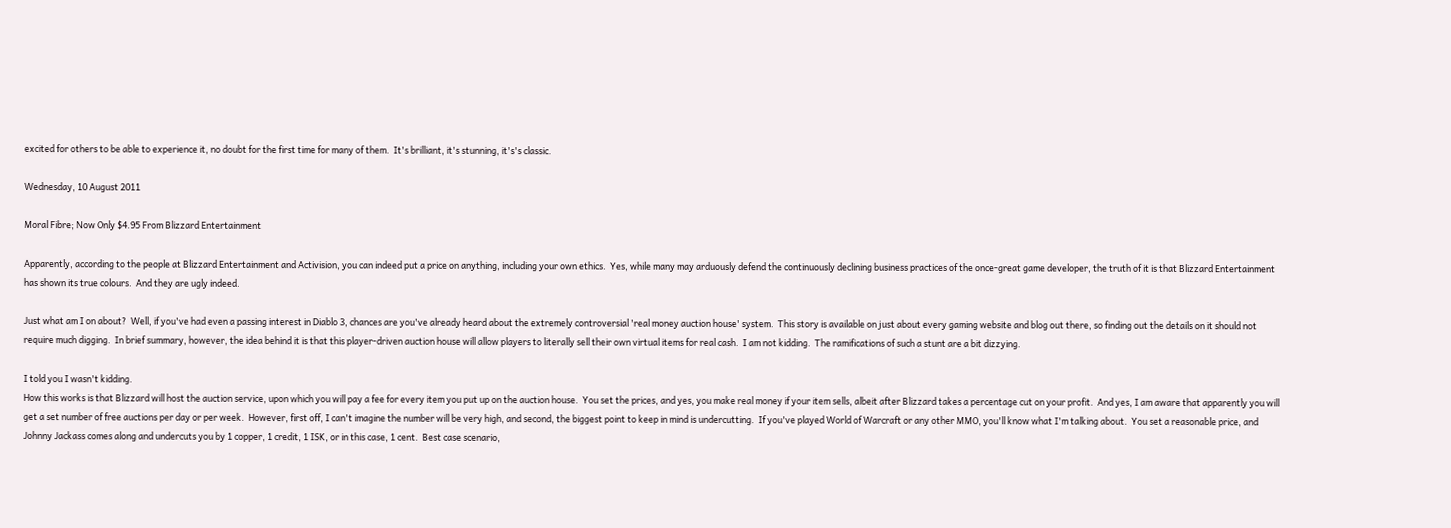excited for others to be able to experience it, no doubt for the first time for many of them.  It's brilliant, it's stunning, it's's classic.

Wednesday, 10 August 2011

Moral Fibre; Now Only $4.95 From Blizzard Entertainment

Apparently, according to the people at Blizzard Entertainment and Activision, you can indeed put a price on anything, including your own ethics.  Yes, while many may arduously defend the continuously declining business practices of the once-great game developer, the truth of it is that Blizzard Entertainment has shown its true colours.  And they are ugly indeed.

Just what am I on about?  Well, if you've had even a passing interest in Diablo 3, chances are you've already heard about the extremely controversial 'real money auction house' system.  This story is available on just about every gaming website and blog out there, so finding out the details on it should not require much digging.  In brief summary, however, the idea behind it is that this player-driven auction house will allow players to literally sell their own virtual items for real cash.  I am not kidding.  The ramifications of such a stunt are a bit dizzying.

I told you I wasn't kidding.
How this works is that Blizzard will host the auction service, upon which you will pay a fee for every item you put up on the auction house.  You set the prices, and yes, you make real money if your item sells, albeit after Blizzard takes a percentage cut on your profit.  And yes, I am aware that apparently you will get a set number of free auctions per day or per week.  However, first off, I can't imagine the number will be very high, and second, the biggest point to keep in mind is undercutting.  If you've played World of Warcraft or any other MMO, you'll know what I'm talking about.  You set a reasonable price, and Johnny Jackass comes along and undercuts you by 1 copper, 1 credit, 1 ISK, or in this case, 1 cent.  Best case scenario,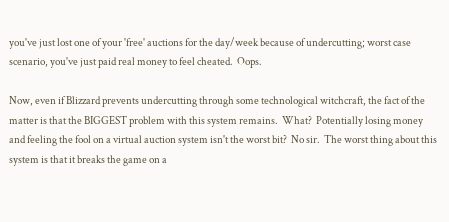you've just lost one of your 'free' auctions for the day/week because of undercutting; worst case scenario, you've just paid real money to feel cheated.  Oops.

Now, even if Blizzard prevents undercutting through some technological witchcraft, the fact of the matter is that the BIGGEST problem with this system remains.  What?  Potentially losing money and feeling the fool on a virtual auction system isn't the worst bit?  No sir.  The worst thing about this system is that it breaks the game on a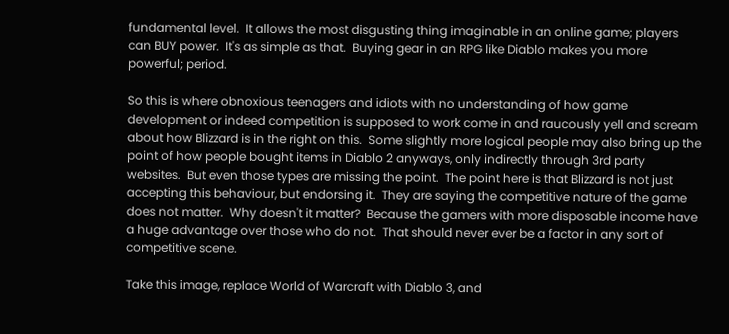fundamental level.  It allows the most disgusting thing imaginable in an online game; players can BUY power.  It's as simple as that.  Buying gear in an RPG like Diablo makes you more powerful; period.

So this is where obnoxious teenagers and idiots with no understanding of how game development or indeed competition is supposed to work come in and raucously yell and scream about how Blizzard is in the right on this.  Some slightly more logical people may also bring up the point of how people bought items in Diablo 2 anyways, only indirectly through 3rd party websites.  But even those types are missing the point.  The point here is that Blizzard is not just accepting this behaviour, but endorsing it.  They are saying the competitive nature of the game does not matter.  Why doesn't it matter?  Because the gamers with more disposable income have a huge advantage over those who do not.  That should never ever be a factor in any sort of competitive scene.

Take this image, replace World of Warcraft with Diablo 3, and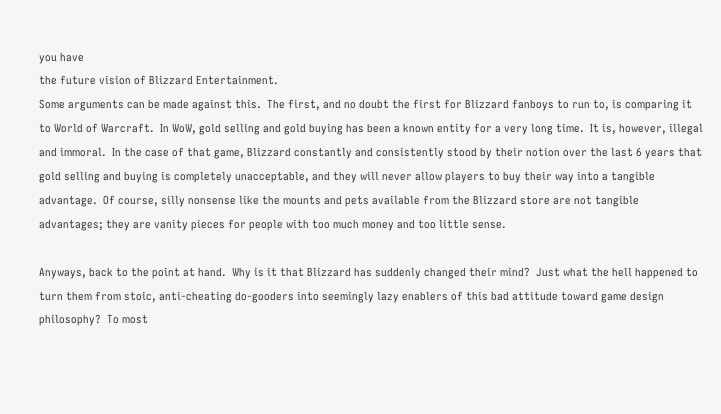you have
the future vision of Blizzard Entertainment.
Some arguments can be made against this.  The first, and no doubt the first for Blizzard fanboys to run to, is comparing it to World of Warcraft.  In WoW, gold selling and gold buying has been a known entity for a very long time.  It is, however, illegal and immoral.  In the case of that game, Blizzard constantly and consistently stood by their notion over the last 6 years that gold selling and buying is completely unacceptable, and they will never allow players to buy their way into a tangible advantage.  Of course, silly nonsense like the mounts and pets available from the Blizzard store are not tangible advantages; they are vanity pieces for people with too much money and too little sense.

Anyways, back to the point at hand.  Why is it that Blizzard has suddenly changed their mind?  Just what the hell happened to turn them from stoic, anti-cheating do-gooders into seemingly lazy enablers of this bad attitude toward game design philosophy?  To most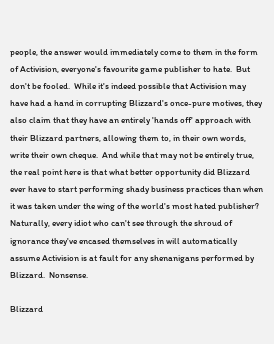people, the answer would immediately come to them in the form of Activision, everyone's favourite game publisher to hate.  But don't be fooled.  While it's indeed possible that Activision may have had a hand in corrupting Blizzard's once-pure motives, they also claim that they have an entirely 'hands off' approach with their Blizzard partners, allowing them to, in their own words, write their own cheque.  And while that may not be entirely true, the real point here is that what better opportunity did Blizzard ever have to start performing shady business practices than when it was taken under the wing of the world's most hated publisher?  Naturally, every idiot who can't see through the shroud of ignorance they've encased themselves in will automatically assume Activision is at fault for any shenanigans performed by Blizzard.  Nonsense.

Blizzard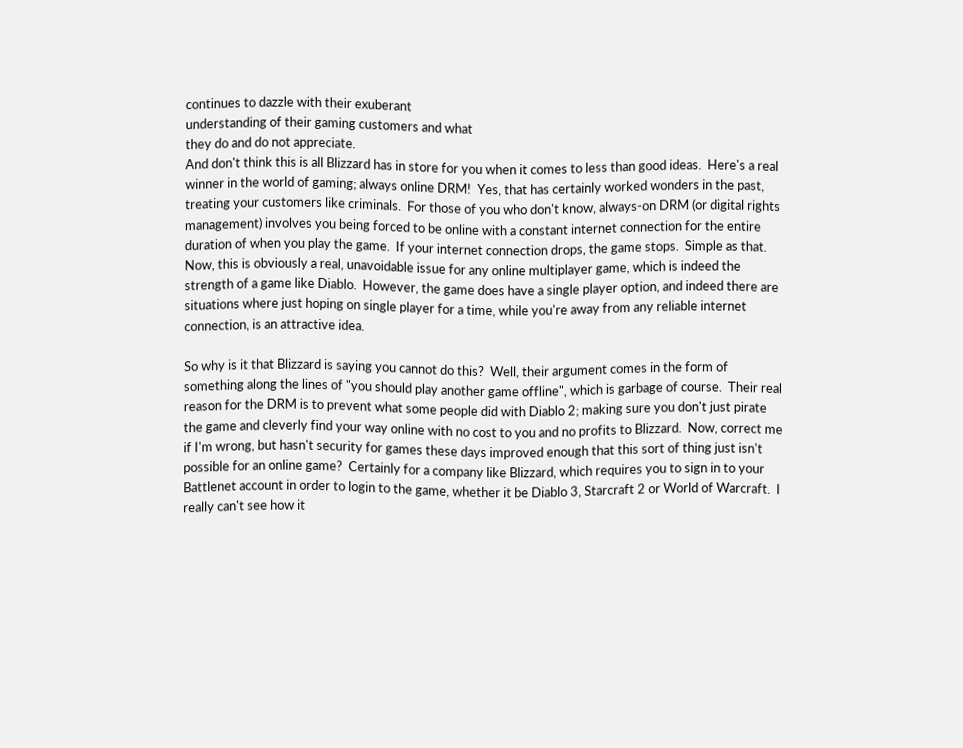continues to dazzle with their exuberant
understanding of their gaming customers and what
they do and do not appreciate.
And don't think this is all Blizzard has in store for you when it comes to less than good ideas.  Here's a real winner in the world of gaming; always online DRM!  Yes, that has certainly worked wonders in the past, treating your customers like criminals.  For those of you who don't know, always-on DRM (or digital rights management) involves you being forced to be online with a constant internet connection for the entire duration of when you play the game.  If your internet connection drops, the game stops.  Simple as that.  Now, this is obviously a real, unavoidable issue for any online multiplayer game, which is indeed the strength of a game like Diablo.  However, the game does have a single player option, and indeed there are situations where just hoping on single player for a time, while you're away from any reliable internet connection, is an attractive idea.

So why is it that Blizzard is saying you cannot do this?  Well, their argument comes in the form of something along the lines of "you should play another game offline", which is garbage of course.  Their real reason for the DRM is to prevent what some people did with Diablo 2; making sure you don't just pirate the game and cleverly find your way online with no cost to you and no profits to Blizzard.  Now, correct me if I'm wrong, but hasn't security for games these days improved enough that this sort of thing just isn't possible for an online game?  Certainly for a company like Blizzard, which requires you to sign in to your Battlenet account in order to login to the game, whether it be Diablo 3, Starcraft 2 or World of Warcraft.  I really can't see how it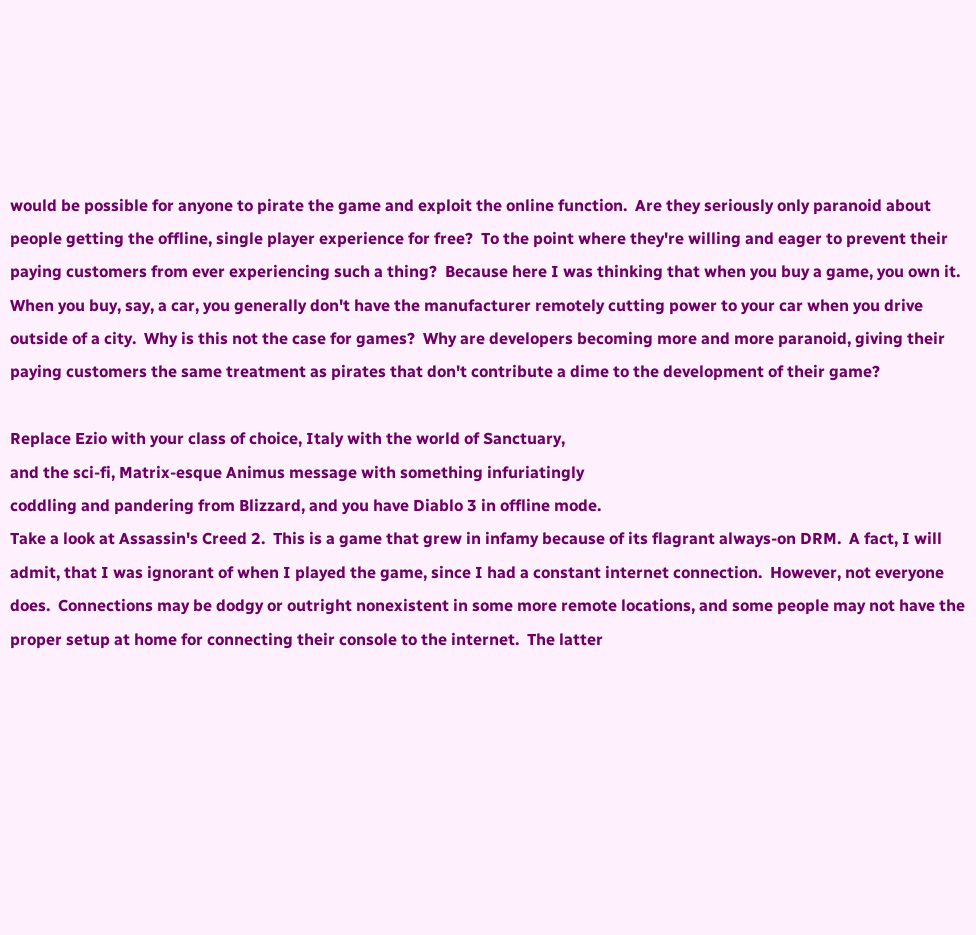would be possible for anyone to pirate the game and exploit the online function.  Are they seriously only paranoid about people getting the offline, single player experience for free?  To the point where they're willing and eager to prevent their paying customers from ever experiencing such a thing?  Because here I was thinking that when you buy a game, you own it.  When you buy, say, a car, you generally don't have the manufacturer remotely cutting power to your car when you drive outside of a city.  Why is this not the case for games?  Why are developers becoming more and more paranoid, giving their paying customers the same treatment as pirates that don't contribute a dime to the development of their game?

Replace Ezio with your class of choice, Italy with the world of Sanctuary,
and the sci-fi, Matrix-esque Animus message with something infuriatingly
coddling and pandering from Blizzard, and you have Diablo 3 in offline mode.
Take a look at Assassin's Creed 2.  This is a game that grew in infamy because of its flagrant always-on DRM.  A fact, I will admit, that I was ignorant of when I played the game, since I had a constant internet connection.  However, not everyone does.  Connections may be dodgy or outright nonexistent in some more remote locations, and some people may not have the proper setup at home for connecting their console to the internet.  The latter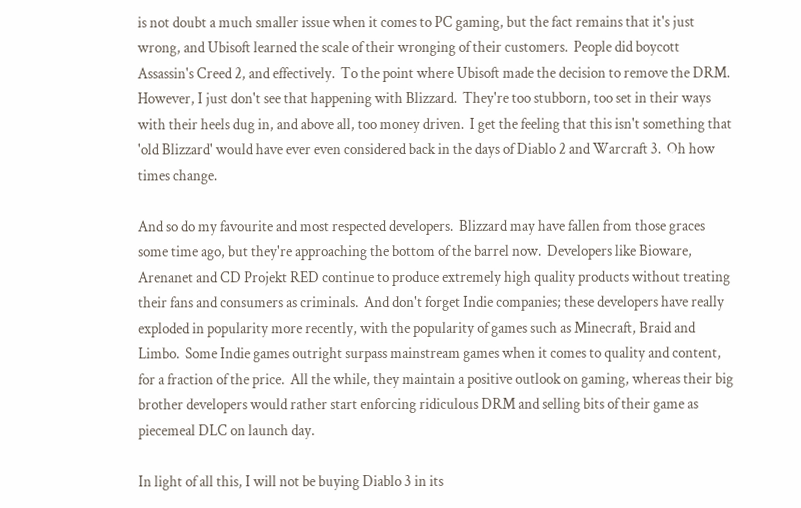is not doubt a much smaller issue when it comes to PC gaming, but the fact remains that it's just wrong, and Ubisoft learned the scale of their wronging of their customers.  People did boycott Assassin's Creed 2, and effectively.  To the point where Ubisoft made the decision to remove the DRM.  However, I just don't see that happening with Blizzard.  They're too stubborn, too set in their ways with their heels dug in, and above all, too money driven.  I get the feeling that this isn't something that 'old Blizzard' would have ever even considered back in the days of Diablo 2 and Warcraft 3.  Oh how times change.

And so do my favourite and most respected developers.  Blizzard may have fallen from those graces some time ago, but they're approaching the bottom of the barrel now.  Developers like Bioware, Arenanet and CD Projekt RED continue to produce extremely high quality products without treating their fans and consumers as criminals.  And don't forget Indie companies; these developers have really exploded in popularity more recently, with the popularity of games such as Minecraft, Braid and Limbo.  Some Indie games outright surpass mainstream games when it comes to quality and content, for a fraction of the price.  All the while, they maintain a positive outlook on gaming, whereas their big brother developers would rather start enforcing ridiculous DRM and selling bits of their game as piecemeal DLC on launch day.

In light of all this, I will not be buying Diablo 3 in its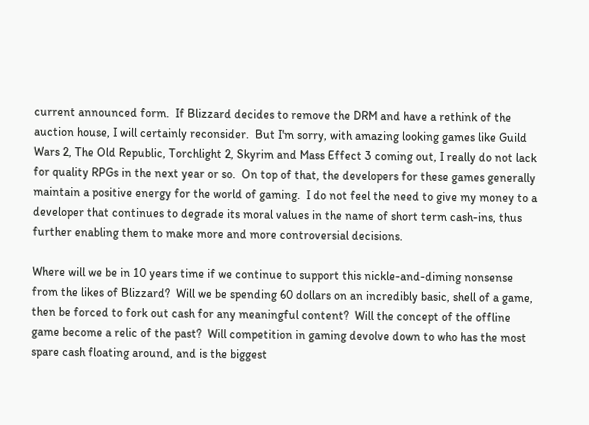current announced form.  If Blizzard decides to remove the DRM and have a rethink of the auction house, I will certainly reconsider.  But I'm sorry, with amazing looking games like Guild Wars 2, The Old Republic, Torchlight 2, Skyrim and Mass Effect 3 coming out, I really do not lack for quality RPGs in the next year or so.  On top of that, the developers for these games generally maintain a positive energy for the world of gaming.  I do not feel the need to give my money to a developer that continues to degrade its moral values in the name of short term cash-ins, thus further enabling them to make more and more controversial decisions.

Where will we be in 10 years time if we continue to support this nickle-and-diming nonsense from the likes of Blizzard?  Will we be spending 60 dollars on an incredibly basic, shell of a game, then be forced to fork out cash for any meaningful content?  Will the concept of the offline game become a relic of the past?  Will competition in gaming devolve down to who has the most spare cash floating around, and is the biggest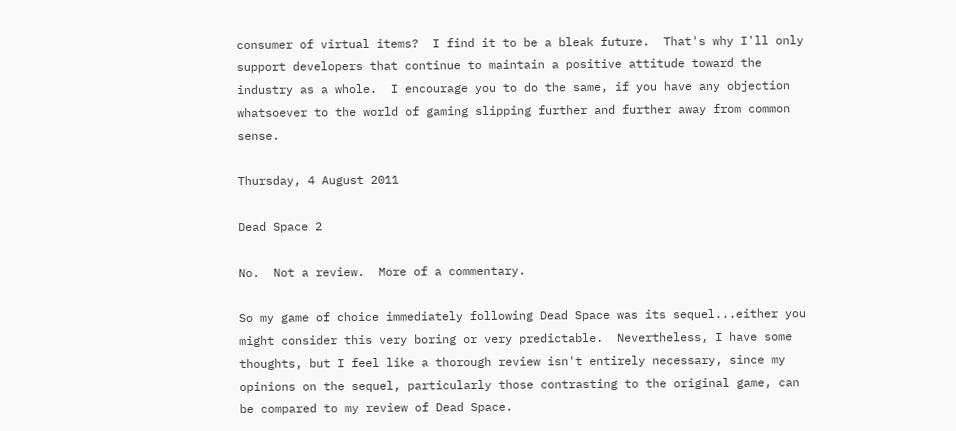consumer of virtual items?  I find it to be a bleak future.  That's why I'll only support developers that continue to maintain a positive attitude toward the industry as a whole.  I encourage you to do the same, if you have any objection whatsoever to the world of gaming slipping further and further away from common sense.

Thursday, 4 August 2011

Dead Space 2

No.  Not a review.  More of a commentary.

So my game of choice immediately following Dead Space was its sequel...either you might consider this very boring or very predictable.  Nevertheless, I have some thoughts, but I feel like a thorough review isn't entirely necessary, since my opinions on the sequel, particularly those contrasting to the original game, can be compared to my review of Dead Space.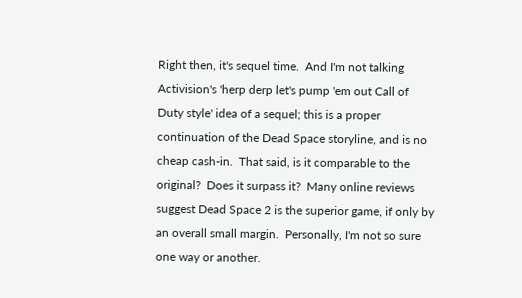Right then, it's sequel time.  And I'm not talking Activision's 'herp derp let's pump 'em out Call of Duty style' idea of a sequel; this is a proper continuation of the Dead Space storyline, and is no cheap cash-in.  That said, is it comparable to the original?  Does it surpass it?  Many online reviews suggest Dead Space 2 is the superior game, if only by an overall small margin.  Personally, I'm not so sure one way or another.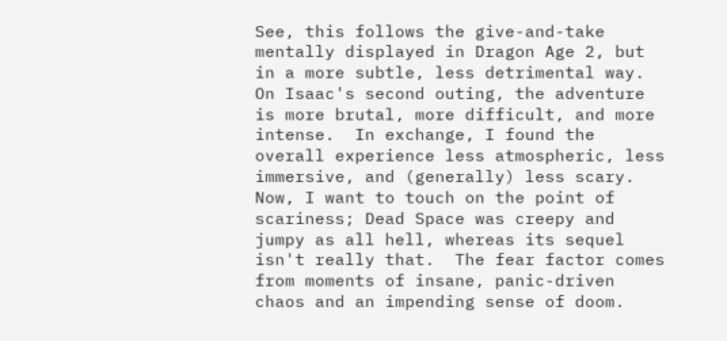See, this follows the give-and-take mentally displayed in Dragon Age 2, but in a more subtle, less detrimental way.  On Isaac's second outing, the adventure is more brutal, more difficult, and more intense.  In exchange, I found the overall experience less atmospheric, less immersive, and (generally) less scary.  Now, I want to touch on the point of scariness; Dead Space was creepy and jumpy as all hell, whereas its sequel isn't really that.  The fear factor comes from moments of insane, panic-driven chaos and an impending sense of doom.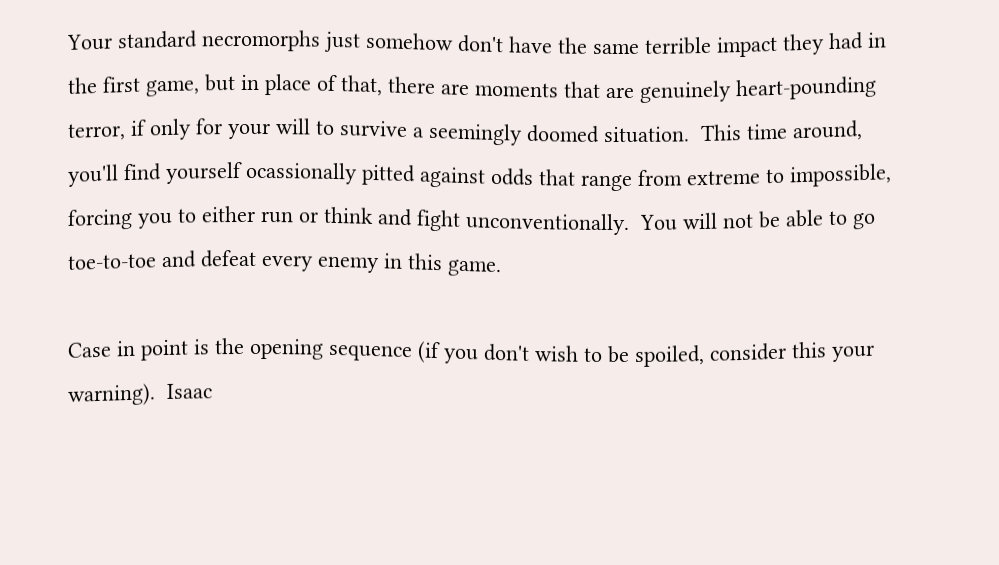Your standard necromorphs just somehow don't have the same terrible impact they had in the first game, but in place of that, there are moments that are genuinely heart-pounding terror, if only for your will to survive a seemingly doomed situation.  This time around, you'll find yourself ocassionally pitted against odds that range from extreme to impossible, forcing you to either run or think and fight unconventionally.  You will not be able to go toe-to-toe and defeat every enemy in this game.

Case in point is the opening sequence (if you don't wish to be spoiled, consider this your warning).  Isaac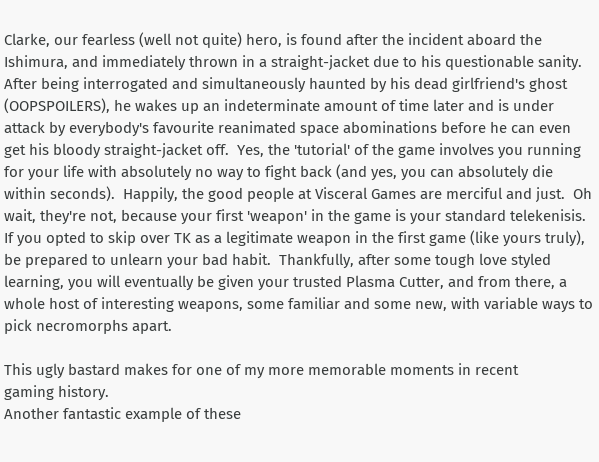Clarke, our fearless (well not quite) hero, is found after the incident aboard the Ishimura, and immediately thrown in a straight-jacket due to his questionable sanity.  After being interrogated and simultaneously haunted by his dead girlfriend's ghost (OOPSPOILERS), he wakes up an indeterminate amount of time later and is under attack by everybody's favourite reanimated space abominations before he can even get his bloody straight-jacket off.  Yes, the 'tutorial' of the game involves you running for your life with absolutely no way to fight back (and yes, you can absolutely die within seconds).  Happily, the good people at Visceral Games are merciful and just.  Oh wait, they're not, because your first 'weapon' in the game is your standard telekenisis.  If you opted to skip over TK as a legitimate weapon in the first game (like yours truly), be prepared to unlearn your bad habit.  Thankfully, after some tough love styled learning, you will eventually be given your trusted Plasma Cutter, and from there, a whole host of interesting weapons, some familiar and some new, with variable ways to pick necromorphs apart.

This ugly bastard makes for one of my more memorable moments in recent
gaming history.
Another fantastic example of these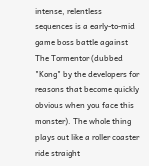intense, relentless sequences is a early-to-mid game boss battle against The Tormentor (dubbed "Kong" by the developers for reasons that become quickly obvious when you face this monster). The whole thing plays out like a roller coaster ride straight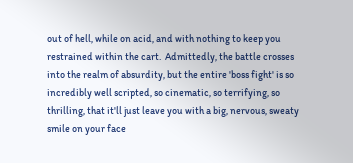out of hell, while on acid, and with nothing to keep you restrained within the cart.  Admittedly, the battle crosses into the realm of absurdity, but the entire 'boss fight' is so incredibly well scripted, so cinematic, so terrifying, so thrilling, that it'll just leave you with a big, nervous, sweaty smile on your face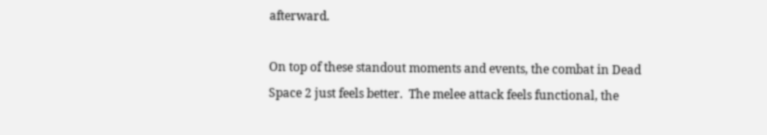afterward.

On top of these standout moments and events, the combat in Dead Space 2 just feels better.  The melee attack feels functional, the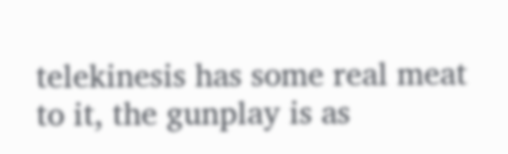telekinesis has some real meat to it, the gunplay is as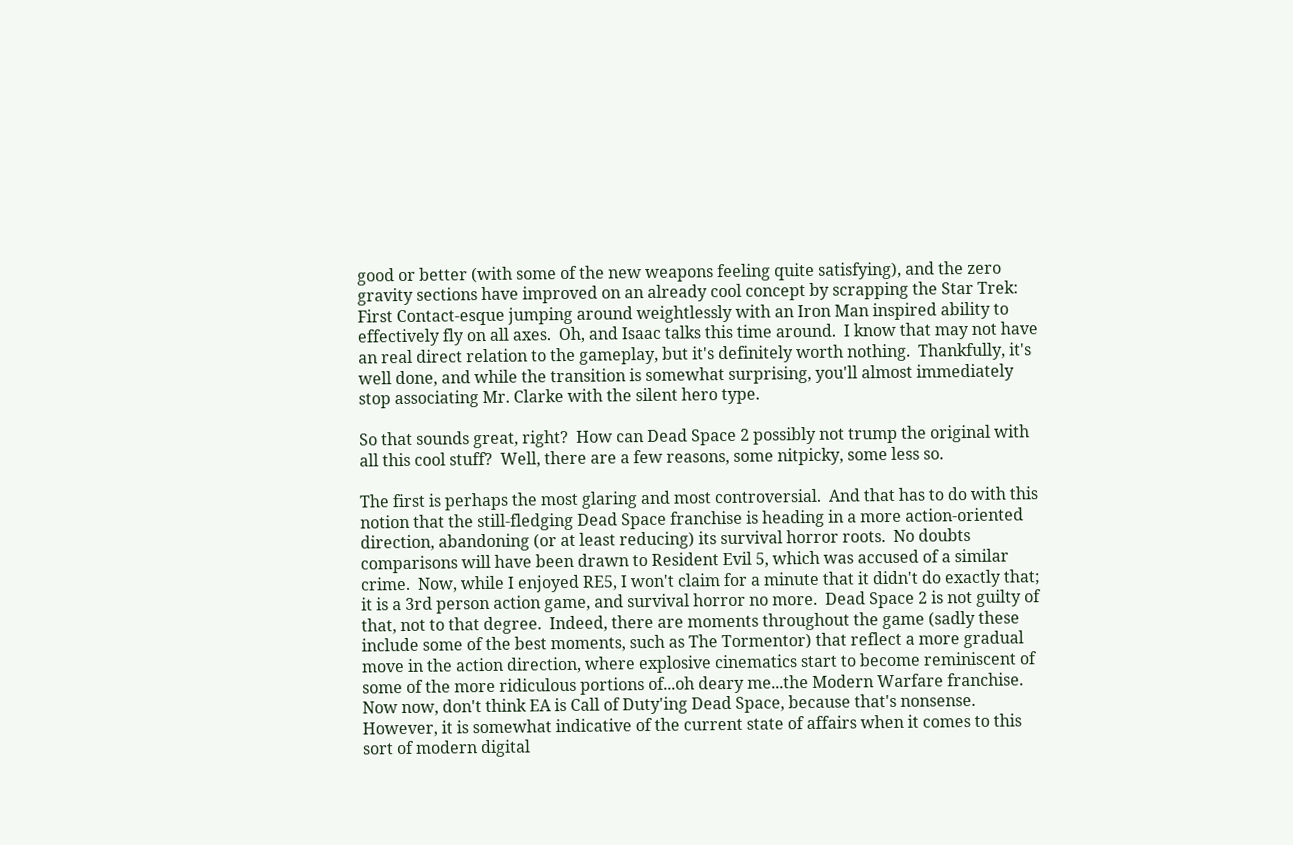good or better (with some of the new weapons feeling quite satisfying), and the zero gravity sections have improved on an already cool concept by scrapping the Star Trek: First Contact-esque jumping around weightlessly with an Iron Man inspired ability to effectively fly on all axes.  Oh, and Isaac talks this time around.  I know that may not have an real direct relation to the gameplay, but it's definitely worth nothing.  Thankfully, it's well done, and while the transition is somewhat surprising, you'll almost immediately stop associating Mr. Clarke with the silent hero type.

So that sounds great, right?  How can Dead Space 2 possibly not trump the original with all this cool stuff?  Well, there are a few reasons, some nitpicky, some less so.

The first is perhaps the most glaring and most controversial.  And that has to do with this notion that the still-fledging Dead Space franchise is heading in a more action-oriented direction, abandoning (or at least reducing) its survival horror roots.  No doubts comparisons will have been drawn to Resident Evil 5, which was accused of a similar crime.  Now, while I enjoyed RE5, I won't claim for a minute that it didn't do exactly that; it is a 3rd person action game, and survival horror no more.  Dead Space 2 is not guilty of that, not to that degree.  Indeed, there are moments throughout the game (sadly these include some of the best moments, such as The Tormentor) that reflect a more gradual move in the action direction, where explosive cinematics start to become reminiscent of some of the more ridiculous portions of...oh deary me...the Modern Warfare franchise.  Now now, don't think EA is Call of Duty'ing Dead Space, because that's nonsense.  However, it is somewhat indicative of the current state of affairs when it comes to this sort of modern digital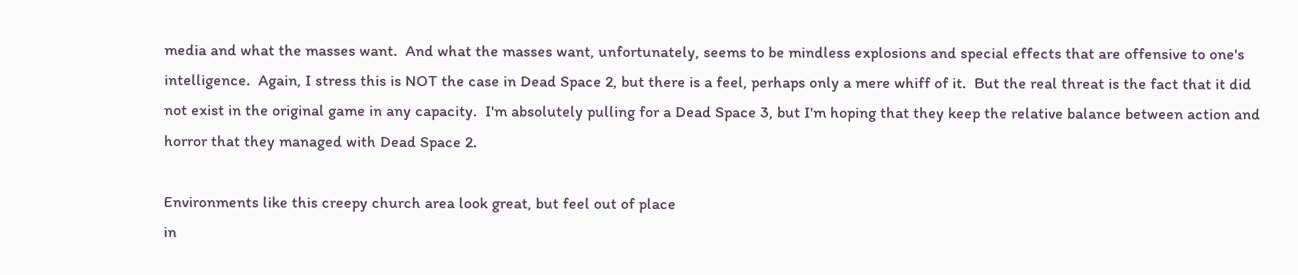media and what the masses want.  And what the masses want, unfortunately, seems to be mindless explosions and special effects that are offensive to one's intelligence.  Again, I stress this is NOT the case in Dead Space 2, but there is a feel, perhaps only a mere whiff of it.  But the real threat is the fact that it did not exist in the original game in any capacity.  I'm absolutely pulling for a Dead Space 3, but I'm hoping that they keep the relative balance between action and horror that they managed with Dead Space 2.

Environments like this creepy church area look great, but feel out of place
in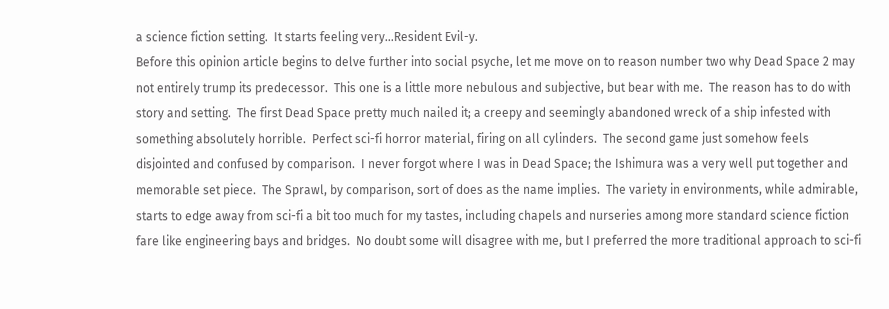a science fiction setting.  It starts feeling very...Resident Evil-y.
Before this opinion article begins to delve further into social psyche, let me move on to reason number two why Dead Space 2 may not entirely trump its predecessor.  This one is a little more nebulous and subjective, but bear with me.  The reason has to do with story and setting.  The first Dead Space pretty much nailed it; a creepy and seemingly abandoned wreck of a ship infested with something absolutely horrible.  Perfect sci-fi horror material, firing on all cylinders.  The second game just somehow feels disjointed and confused by comparison.  I never forgot where I was in Dead Space; the Ishimura was a very well put together and memorable set piece.  The Sprawl, by comparison, sort of does as the name implies.  The variety in environments, while admirable, starts to edge away from sci-fi a bit too much for my tastes, including chapels and nurseries among more standard science fiction fare like engineering bays and bridges.  No doubt some will disagree with me, but I preferred the more traditional approach to sci-fi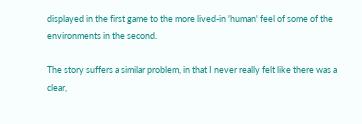displayed in the first game to the more lived-in 'human' feel of some of the environments in the second.

The story suffers a similar problem, in that I never really felt like there was a clear,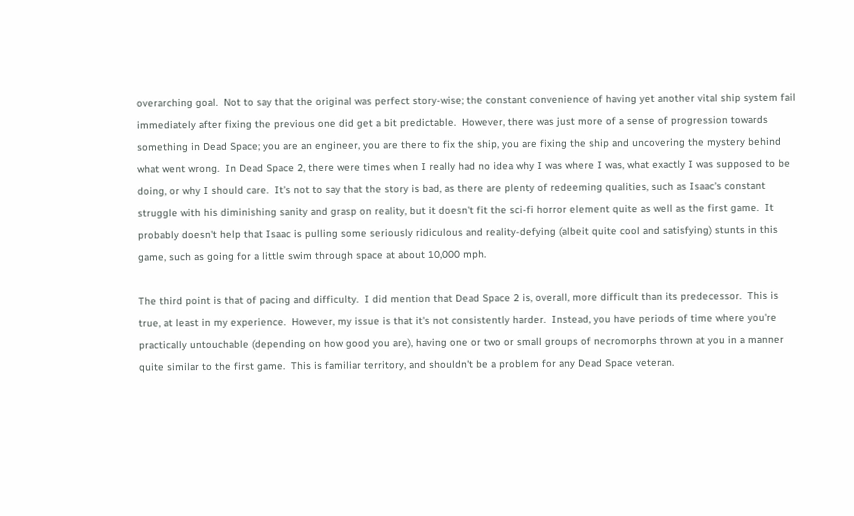overarching goal.  Not to say that the original was perfect story-wise; the constant convenience of having yet another vital ship system fail immediately after fixing the previous one did get a bit predictable.  However, there was just more of a sense of progression towards something in Dead Space; you are an engineer, you are there to fix the ship, you are fixing the ship and uncovering the mystery behind what went wrong.  In Dead Space 2, there were times when I really had no idea why I was where I was, what exactly I was supposed to be doing, or why I should care.  It's not to say that the story is bad, as there are plenty of redeeming qualities, such as Isaac's constant struggle with his diminishing sanity and grasp on reality, but it doesn't fit the sci-fi horror element quite as well as the first game.  It probably doesn't help that Isaac is pulling some seriously ridiculous and reality-defying (albeit quite cool and satisfying) stunts in this game, such as going for a little swim through space at about 10,000 mph.

The third point is that of pacing and difficulty.  I did mention that Dead Space 2 is, overall, more difficult than its predecessor.  This is true, at least in my experience.  However, my issue is that it's not consistently harder.  Instead, you have periods of time where you're practically untouchable (depending on how good you are), having one or two or small groups of necromorphs thrown at you in a manner quite similar to the first game.  This is familiar territory, and shouldn't be a problem for any Dead Space veteran.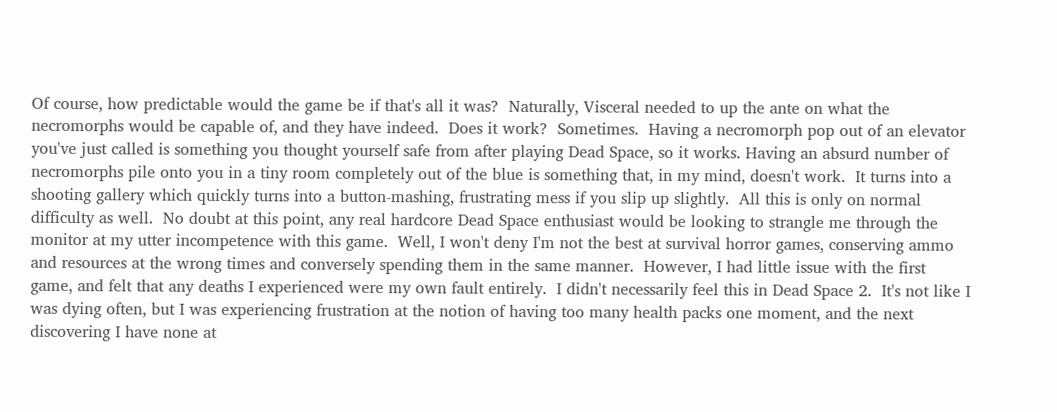Of course, how predictable would the game be if that's all it was?  Naturally, Visceral needed to up the ante on what the necromorphs would be capable of, and they have indeed.  Does it work?  Sometimes.  Having a necromorph pop out of an elevator you've just called is something you thought yourself safe from after playing Dead Space, so it works. Having an absurd number of necromorphs pile onto you in a tiny room completely out of the blue is something that, in my mind, doesn't work.  It turns into a shooting gallery which quickly turns into a button-mashing, frustrating mess if you slip up slightly.  All this is only on normal difficulty as well.  No doubt at this point, any real hardcore Dead Space enthusiast would be looking to strangle me through the monitor at my utter incompetence with this game.  Well, I won't deny I'm not the best at survival horror games, conserving ammo and resources at the wrong times and conversely spending them in the same manner.  However, I had little issue with the first game, and felt that any deaths I experienced were my own fault entirely.  I didn't necessarily feel this in Dead Space 2.  It's not like I was dying often, but I was experiencing frustration at the notion of having too many health packs one moment, and the next discovering I have none at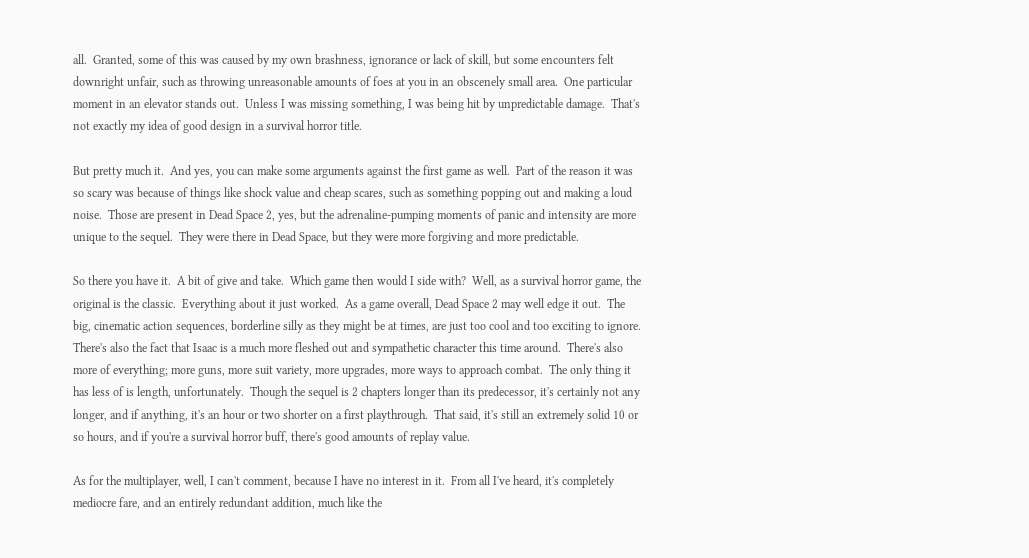all.  Granted, some of this was caused by my own brashness, ignorance or lack of skill, but some encounters felt downright unfair, such as throwing unreasonable amounts of foes at you in an obscenely small area.  One particular moment in an elevator stands out.  Unless I was missing something, I was being hit by unpredictable damage.  That's not exactly my idea of good design in a survival horror title.

But pretty much it.  And yes, you can make some arguments against the first game as well.  Part of the reason it was so scary was because of things like shock value and cheap scares, such as something popping out and making a loud noise.  Those are present in Dead Space 2, yes, but the adrenaline-pumping moments of panic and intensity are more unique to the sequel.  They were there in Dead Space, but they were more forgiving and more predictable.

So there you have it.  A bit of give and take.  Which game then would I side with?  Well, as a survival horror game, the original is the classic.  Everything about it just worked.  As a game overall, Dead Space 2 may well edge it out.  The big, cinematic action sequences, borderline silly as they might be at times, are just too cool and too exciting to ignore.  There's also the fact that Isaac is a much more fleshed out and sympathetic character this time around.  There's also more of everything; more guns, more suit variety, more upgrades, more ways to approach combat.  The only thing it has less of is length, unfortunately.  Though the sequel is 2 chapters longer than its predecessor, it's certainly not any longer, and if anything, it's an hour or two shorter on a first playthrough.  That said, it's still an extremely solid 10 or so hours, and if you're a survival horror buff, there's good amounts of replay value.

As for the multiplayer, well, I can't comment, because I have no interest in it.  From all I've heard, it's completely mediocre fare, and an entirely redundant addition, much like the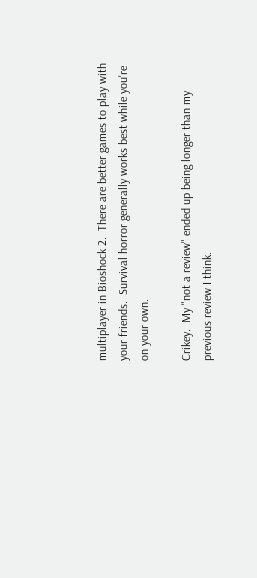multiplayer in Bioshock 2.  There are better games to play with your friends.  Survival horror generally works best while you're on your own.

Crikey.  My "not a review" ended up being longer than my previous review I think.